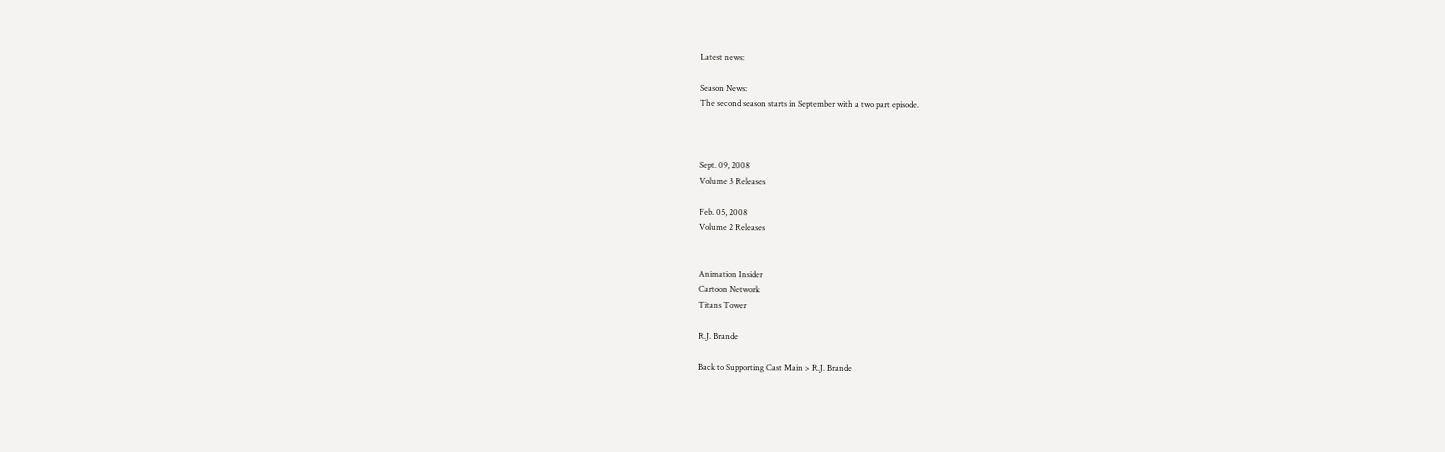Latest news:

Season News:
The second season starts in September with a two part episode.



Sept. 09, 2008
Volume 3 Releases

Feb. 05, 2008
Volume 2 Releases


Animation Insider
Cartoon Network
Titans Tower

R.J. Brande

Back to Supporting Cast Main > R.J. Brande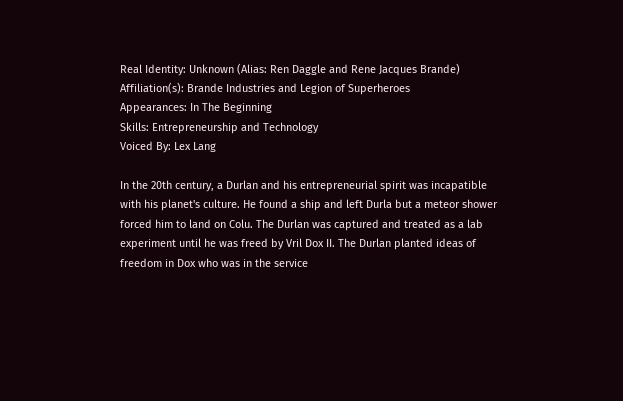Real Identity: Unknown (Alias: Ren Daggle and Rene Jacques Brande)
Affiliation(s): Brande Industries and Legion of Superheroes
Appearances: In The Beginning
Skills: Entrepreneurship and Technology
Voiced By: Lex Lang

In the 20th century, a Durlan and his entrepreneurial spirit was incapatible with his planet's culture. He found a ship and left Durla but a meteor shower forced him to land on Colu. The Durlan was captured and treated as a lab experiment until he was freed by Vril Dox II. The Durlan planted ideas of freedom in Dox who was in the service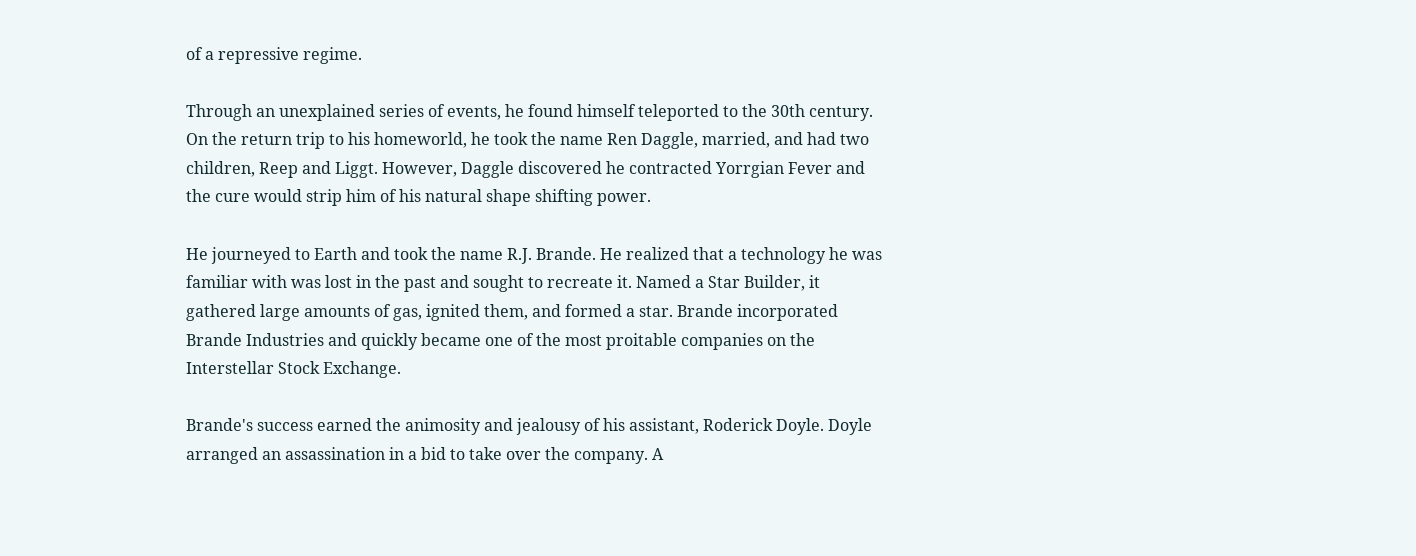of a repressive regime.

Through an unexplained series of events, he found himself teleported to the 30th century. On the return trip to his homeworld, he took the name Ren Daggle, married, and had two children, Reep and Liggt. However, Daggle discovered he contracted Yorrgian Fever and the cure would strip him of his natural shape shifting power.

He journeyed to Earth and took the name R.J. Brande. He realized that a technology he was familiar with was lost in the past and sought to recreate it. Named a Star Builder, it gathered large amounts of gas, ignited them, and formed a star. Brande incorporated Brande Industries and quickly became one of the most proitable companies on the Interstellar Stock Exchange.

Brande's success earned the animosity and jealousy of his assistant, Roderick Doyle. Doyle arranged an assassination in a bid to take over the company. A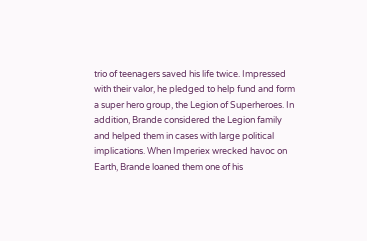trio of teenagers saved his life twice. Impressed with their valor, he pledged to help fund and form a super hero group, the Legion of Superheroes. In addition, Brande considered the Legion family and helped them in cases with large political implications. When Imperiex wrecked havoc on Earth, Brande loaned them one of his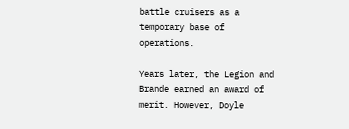battle cruisers as a temporary base of operations.

Years later, the Legion and Brande earned an award of merit. However, Doyle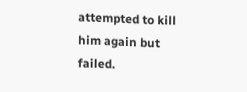attempted to kill him again but failed.